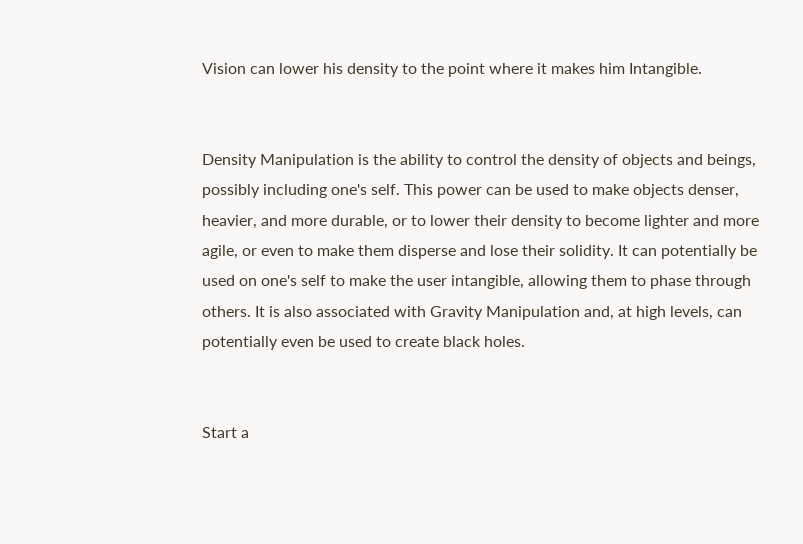Vision can lower his density to the point where it makes him Intangible.


Density Manipulation is the ability to control the density of objects and beings, possibly including one's self. This power can be used to make objects denser, heavier, and more durable, or to lower their density to become lighter and more agile, or even to make them disperse and lose their solidity. It can potentially be used on one's self to make the user intangible, allowing them to phase through others. It is also associated with Gravity Manipulation and, at high levels, can potentially even be used to create black holes.


Start a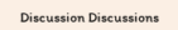Discussion Discussions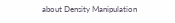about Density Manipulation